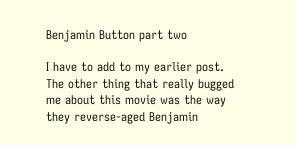Benjamin Button part two

I have to add to my earlier post.  The other thing that really bugged me about this movie was the way they reverse-aged Benjamin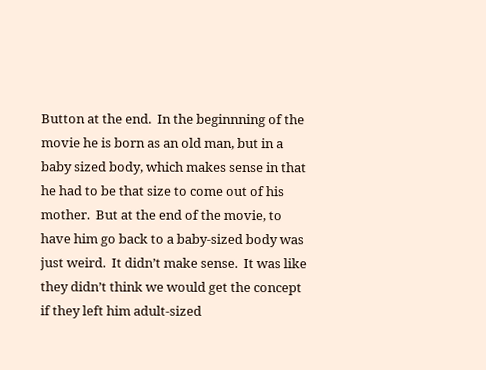Button at the end.  In the beginnning of the movie he is born as an old man, but in a baby sized body, which makes sense in that he had to be that size to come out of his mother.  But at the end of the movie, to have him go back to a baby-sized body was just weird.  It didn’t make sense.  It was like they didn’t think we would get the concept if they left him adult-sized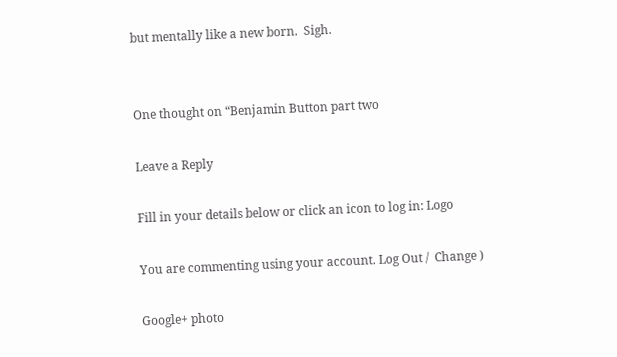but mentally like a new born.  Sigh.


One thought on “Benjamin Button part two

Leave a Reply

Fill in your details below or click an icon to log in: Logo

You are commenting using your account. Log Out /  Change )

Google+ photo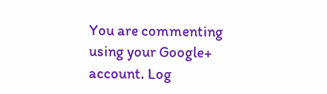You are commenting using your Google+ account. Log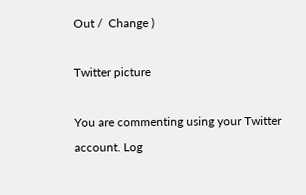Out /  Change )

Twitter picture

You are commenting using your Twitter account. Log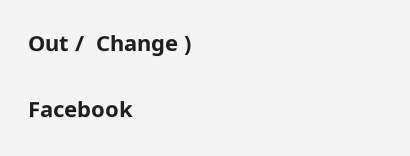Out /  Change )

Facebook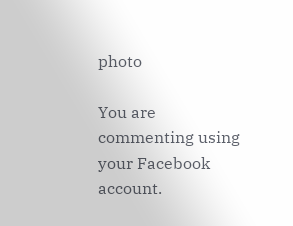photo

You are commenting using your Facebook account.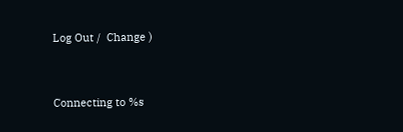Log Out /  Change )


Connecting to %s